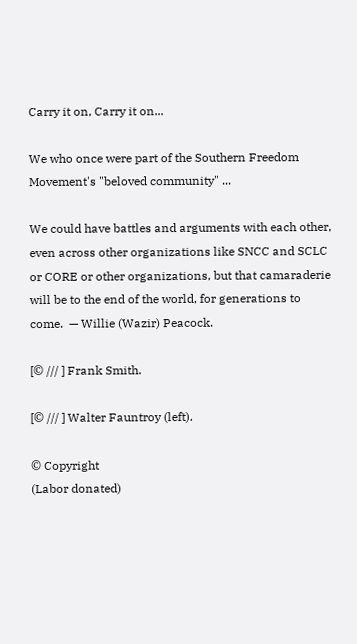Carry it on, Carry it on...

We who once were part of the Southern Freedom Movement's "beloved community" ...

We could have battles and arguments with each other, even across other organizations like SNCC and SCLC or CORE or other organizations, but that camaraderie will be to the end of the world, for generations to come.  — Willie (Wazir) Peacock.

[© /// ] Frank Smith.

[© /// ] Walter Fauntroy (left).

© Copyright
(Labor donated)